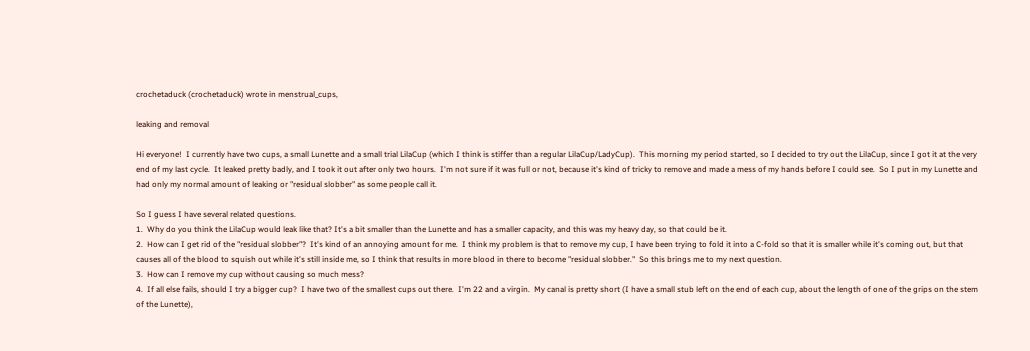crochetaduck (crochetaduck) wrote in menstrual_cups,

leaking and removal

Hi everyone!  I currently have two cups, a small Lunette and a small trial LilaCup (which I think is stiffer than a regular LilaCup/LadyCup).  This morning my period started, so I decided to try out the LilaCup, since I got it at the very end of my last cycle.  It leaked pretty badly, and I took it out after only two hours.  I'm not sure if it was full or not, because it's kind of tricky to remove and made a mess of my hands before I could see.  So I put in my Lunette and had only my normal amount of leaking or "residual slobber" as some people call it.

So I guess I have several related questions.
1.  Why do you think the LilaCup would leak like that? It's a bit smaller than the Lunette and has a smaller capacity, and this was my heavy day, so that could be it.
2.  How can I get rid of the "residual slobber"?  It's kind of an annoying amount for me.  I think my problem is that to remove my cup, I have been trying to fold it into a C-fold so that it is smaller while it's coming out, but that causes all of the blood to squish out while it's still inside me, so I think that results in more blood in there to become "residual slobber."  So this brings me to my next question.
3.  How can I remove my cup without causing so much mess?
4.  If all else fails, should I try a bigger cup?  I have two of the smallest cups out there.  I'm 22 and a virgin.  My canal is pretty short (I have a small stub left on the end of each cup, about the length of one of the grips on the stem of the Lunette),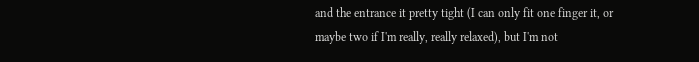and the entrance it pretty tight (I can only fit one finger it, or maybe two if I'm really, really relaxed), but I'm not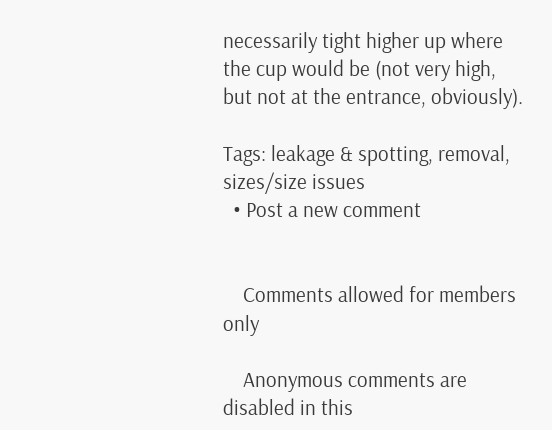necessarily tight higher up where the cup would be (not very high, but not at the entrance, obviously).

Tags: leakage & spotting, removal, sizes/size issues
  • Post a new comment


    Comments allowed for members only

    Anonymous comments are disabled in this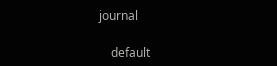journal

    default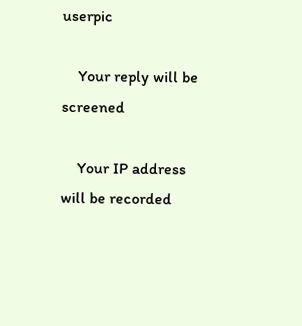userpic

    Your reply will be screened

    Your IP address will be recorded